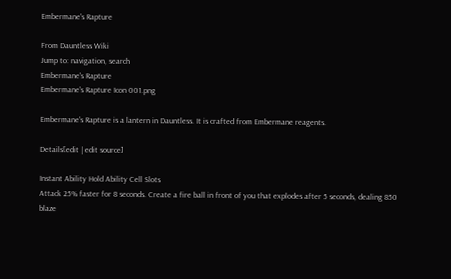Embermane's Rapture

From Dauntless Wiki
Jump to: navigation, search
Embermane's Rapture
Embermane's Rapture Icon 001.png

Embermane's Rapture is a lantern in Dauntless. It is crafted from Embermane reagents.

Details[edit | edit source]

Instant Ability Hold Ability Cell Slots
Attack 25% faster for 8 seconds. Create a fire ball in front of you that explodes after 5 seconds, dealing 850 blaze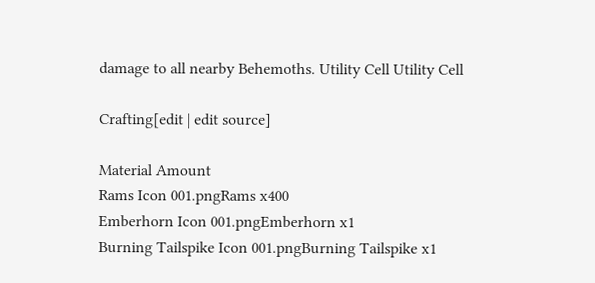damage to all nearby Behemoths. Utility Cell Utility Cell

Crafting[edit | edit source]

Material Amount
Rams Icon 001.pngRams x400
Emberhorn Icon 001.pngEmberhorn x1
Burning Tailspike Icon 001.pngBurning Tailspike x1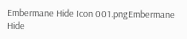Embermane Hide Icon 001.pngEmbermane Hide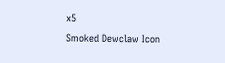x5
Smoked Dewclaw Icon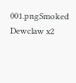001.pngSmoked Dewclaw x2